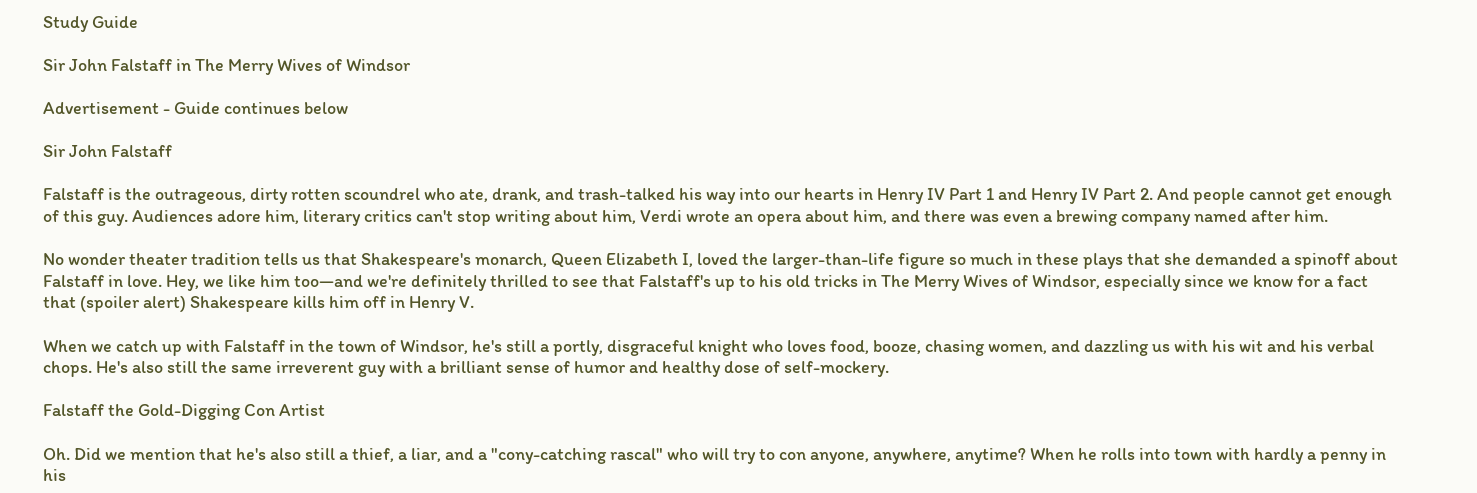Study Guide

Sir John Falstaff in The Merry Wives of Windsor

Advertisement - Guide continues below

Sir John Falstaff

Falstaff is the outrageous, dirty rotten scoundrel who ate, drank, and trash-talked his way into our hearts in Henry IV Part 1 and Henry IV Part 2. And people cannot get enough of this guy. Audiences adore him, literary critics can't stop writing about him, Verdi wrote an opera about him, and there was even a brewing company named after him.

No wonder theater tradition tells us that Shakespeare's monarch, Queen Elizabeth I, loved the larger-than-life figure so much in these plays that she demanded a spinoff about Falstaff in love. Hey, we like him too—and we're definitely thrilled to see that Falstaff's up to his old tricks in The Merry Wives of Windsor, especially since we know for a fact that (spoiler alert) Shakespeare kills him off in Henry V.

When we catch up with Falstaff in the town of Windsor, he's still a portly, disgraceful knight who loves food, booze, chasing women, and dazzling us with his wit and his verbal chops. He's also still the same irreverent guy with a brilliant sense of humor and healthy dose of self-mockery.

Falstaff the Gold-Digging Con Artist

Oh. Did we mention that he's also still a thief, a liar, and a "cony-catching rascal" who will try to con anyone, anywhere, anytime? When he rolls into town with hardly a penny in his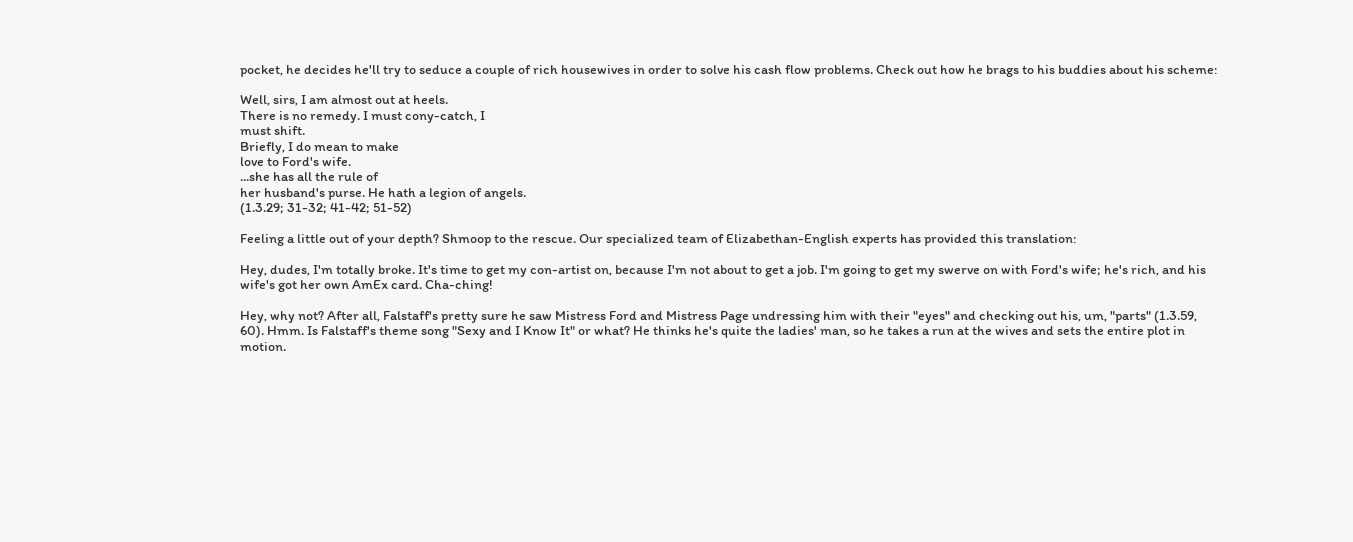pocket, he decides he'll try to seduce a couple of rich housewives in order to solve his cash flow problems. Check out how he brags to his buddies about his scheme:

Well, sirs, I am almost out at heels.
There is no remedy. I must cony-catch, I
must shift.
Briefly, I do mean to make
love to Ford's wife.
...she has all the rule of
her husband's purse. He hath a legion of angels.
(1.3.29; 31-32; 41-42; 51-52)

Feeling a little out of your depth? Shmoop to the rescue. Our specialized team of Elizabethan-English experts has provided this translation:

Hey, dudes, I'm totally broke. It's time to get my con-artist on, because I'm not about to get a job. I'm going to get my swerve on with Ford's wife; he's rich, and his wife's got her own AmEx card. Cha-ching!

Hey, why not? After all, Falstaff's pretty sure he saw Mistress Ford and Mistress Page undressing him with their "eyes" and checking out his, um, "parts" (1.3.59, 60). Hmm. Is Falstaff's theme song "Sexy and I Know It" or what? He thinks he's quite the ladies' man, so he takes a run at the wives and sets the entire plot in motion.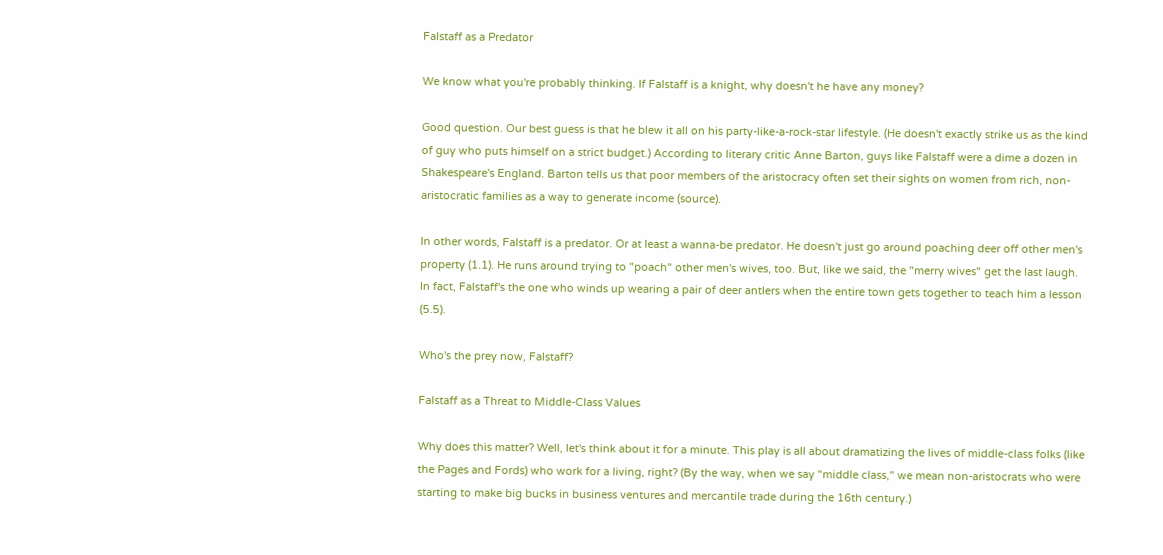Falstaff as a Predator

We know what you're probably thinking. If Falstaff is a knight, why doesn't he have any money?

Good question. Our best guess is that he blew it all on his party-like-a-rock-star lifestyle. (He doesn't exactly strike us as the kind of guy who puts himself on a strict budget.) According to literary critic Anne Barton, guys like Falstaff were a dime a dozen in Shakespeare's England. Barton tells us that poor members of the aristocracy often set their sights on women from rich, non-aristocratic families as a way to generate income (source).

In other words, Falstaff is a predator. Or at least a wanna-be predator. He doesn't just go around poaching deer off other men's property (1.1). He runs around trying to "poach" other men's wives, too. But, like we said, the "merry wives" get the last laugh. In fact, Falstaff's the one who winds up wearing a pair of deer antlers when the entire town gets together to teach him a lesson (5.5).

Who's the prey now, Falstaff?

Falstaff as a Threat to Middle-Class Values

Why does this matter? Well, let's think about it for a minute. This play is all about dramatizing the lives of middle-class folks (like the Pages and Fords) who work for a living, right? (By the way, when we say "middle class," we mean non-aristocrats who were starting to make big bucks in business ventures and mercantile trade during the 16th century.)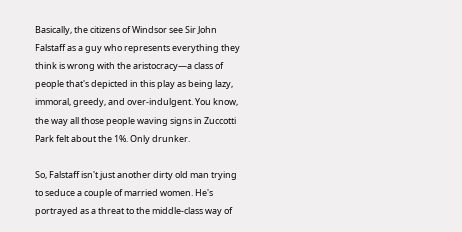Basically, the citizens of Windsor see Sir John Falstaff as a guy who represents everything they think is wrong with the aristocracy—a class of people that's depicted in this play as being lazy, immoral, greedy, and over-indulgent. You know, the way all those people waving signs in Zuccotti Park felt about the 1%. Only drunker.

So, Falstaff isn't just another dirty old man trying to seduce a couple of married women. He's portrayed as a threat to the middle-class way of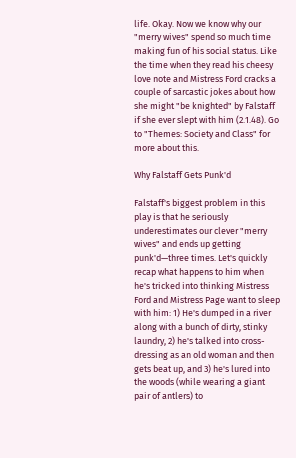life. Okay. Now we know why our "merry wives" spend so much time making fun of his social status. Like the time when they read his cheesy love note and Mistress Ford cracks a couple of sarcastic jokes about how she might "be knighted" by Falstaff if she ever slept with him (2.1.48). Go to "Themes: Society and Class" for more about this.

Why Falstaff Gets Punk'd

Falstaff's biggest problem in this play is that he seriously underestimates our clever "merry wives" and ends up getting punk'd—three times. Let's quickly recap what happens to him when he's tricked into thinking Mistress Ford and Mistress Page want to sleep with him: 1) He's dumped in a river along with a bunch of dirty, stinky laundry, 2) he's talked into cross-dressing as an old woman and then gets beat up, and 3) he's lured into the woods (while wearing a giant pair of antlers) to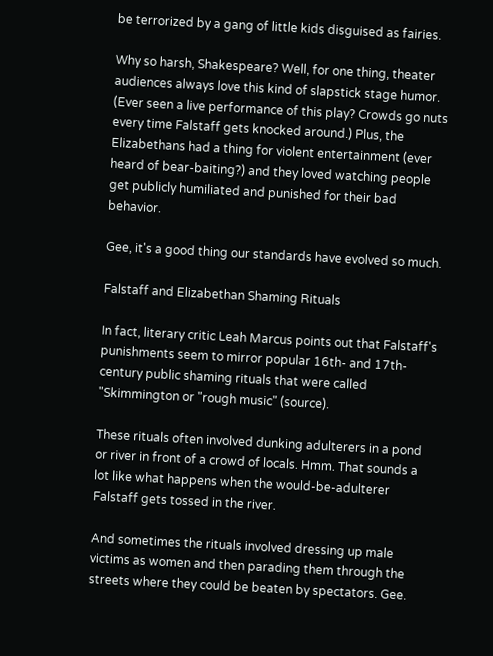be terrorized by a gang of little kids disguised as fairies.

Why so harsh, Shakespeare? Well, for one thing, theater audiences always love this kind of slapstick stage humor. (Ever seen a live performance of this play? Crowds go nuts every time Falstaff gets knocked around.) Plus, the Elizabethans had a thing for violent entertainment (ever heard of bear-baiting?) and they loved watching people get publicly humiliated and punished for their bad behavior.

Gee, it's a good thing our standards have evolved so much.

Falstaff and Elizabethan Shaming Rituals

In fact, literary critic Leah Marcus points out that Falstaff's punishments seem to mirror popular 16th- and 17th-century public shaming rituals that were called "Skimmington or "rough music" (source).

These rituals often involved dunking adulterers in a pond or river in front of a crowd of locals. Hmm. That sounds a lot like what happens when the would-be-adulterer Falstaff gets tossed in the river.

And sometimes the rituals involved dressing up male victims as women and then parading them through the streets where they could be beaten by spectators. Gee.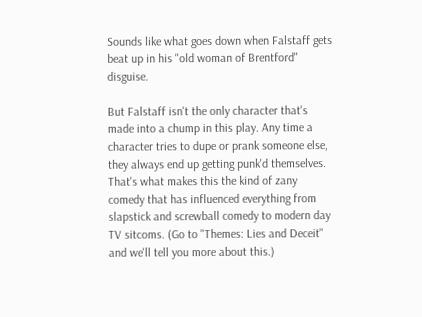Sounds like what goes down when Falstaff gets beat up in his "old woman of Brentford" disguise.

But Falstaff isn't the only character that's made into a chump in this play. Any time a character tries to dupe or prank someone else, they always end up getting punk'd themselves. That's what makes this the kind of zany comedy that has influenced everything from slapstick and screwball comedy to modern day TV sitcoms. (Go to "Themes: Lies and Deceit" and we'll tell you more about this.)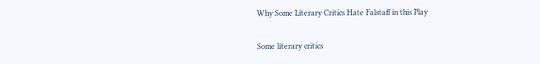Why Some Literary Critics Hate Falstaff in this Play

Some literary critics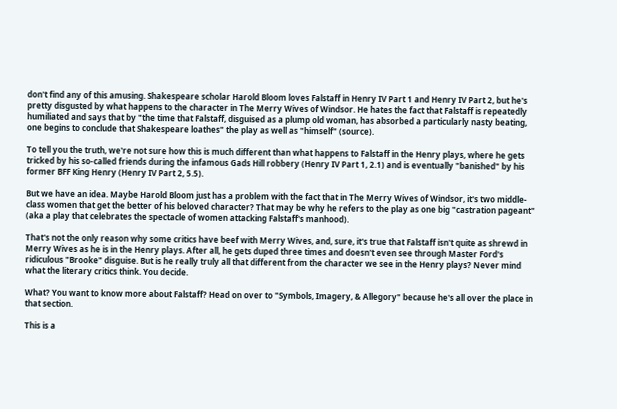don't find any of this amusing. Shakespeare scholar Harold Bloom loves Falstaff in Henry IV Part 1 and Henry IV Part 2, but he's pretty disgusted by what happens to the character in The Merry Wives of Windsor. He hates the fact that Falstaff is repeatedly humiliated and says that by "the time that Falstaff, disguised as a plump old woman, has absorbed a particularly nasty beating, one begins to conclude that Shakespeare loathes" the play as well as "himself" (source).

To tell you the truth, we're not sure how this is much different than what happens to Falstaff in the Henry plays, where he gets tricked by his so-called friends during the infamous Gads Hill robbery (Henry IV Part 1, 2.1) and is eventually "banished" by his former BFF King Henry (Henry IV Part 2, 5.5).

But we have an idea. Maybe Harold Bloom just has a problem with the fact that in The Merry Wives of Windsor, it's two middle-class women that get the better of his beloved character? That may be why he refers to the play as one big "castration pageant" (aka a play that celebrates the spectacle of women attacking Falstaff's manhood).

That's not the only reason why some critics have beef with Merry Wives, and, sure, it's true that Falstaff isn't quite as shrewd in Merry Wives as he is in the Henry plays. After all, he gets duped three times and doesn't even see through Master Ford's ridiculous "Brooke" disguise. But is he really truly all that different from the character we see in the Henry plays? Never mind what the literary critics think. You decide.

What? You want to know more about Falstaff? Head on over to "Symbols, Imagery, & Allegory" because he's all over the place in that section.

This is a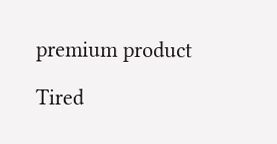premium product

Tired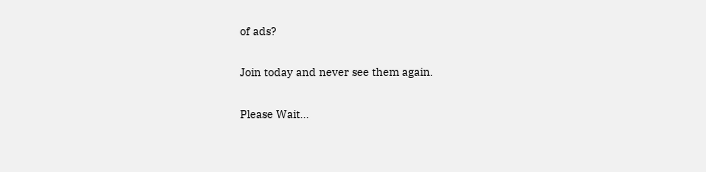of ads?

Join today and never see them again.

Please Wait...